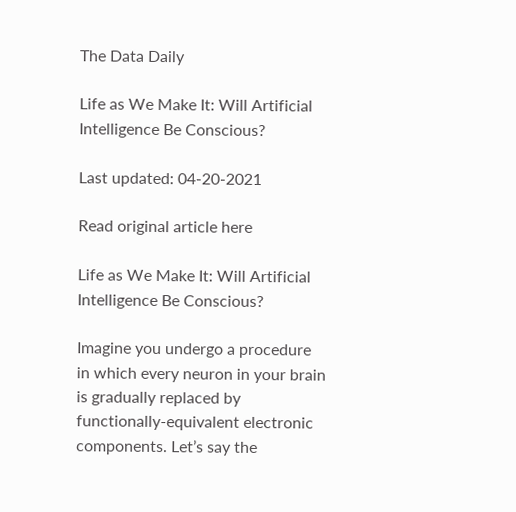The Data Daily

Life as We Make It: Will Artificial Intelligence Be Conscious?

Last updated: 04-20-2021

Read original article here

Life as We Make It: Will Artificial Intelligence Be Conscious?

Imagine you undergo a procedure in which every neuron in your brain is gradually replaced by functionally-equivalent electronic components. Let’s say the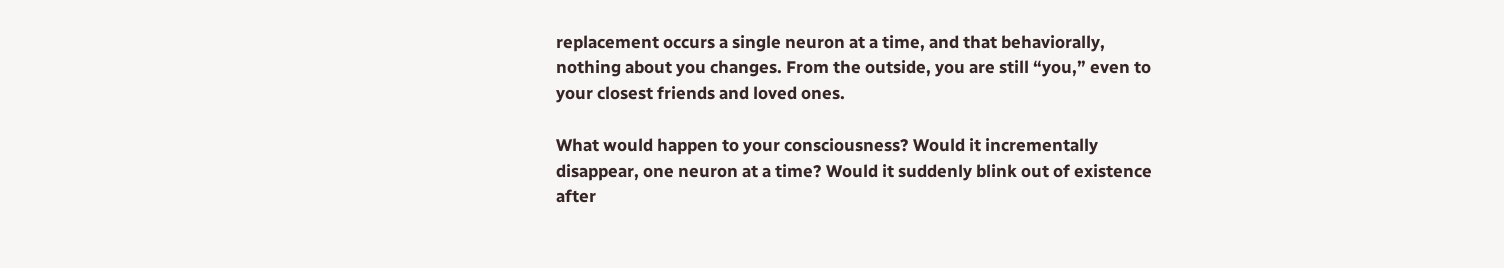replacement occurs a single neuron at a time, and that behaviorally, nothing about you changes. From the outside, you are still “you,” even to your closest friends and loved ones.

What would happen to your consciousness? Would it incrementally disappear, one neuron at a time? Would it suddenly blink out of existence after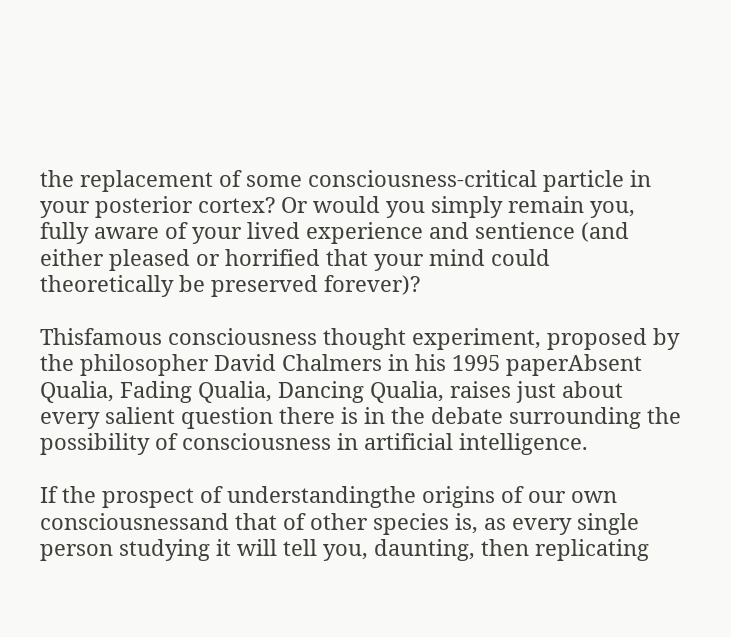the replacement of some consciousness-critical particle in your posterior cortex? Or would you simply remain you, fully aware of your lived experience and sentience (and either pleased or horrified that your mind could theoretically be preserved forever)?

Thisfamous consciousness thought experiment, proposed by the philosopher David Chalmers in his 1995 paperAbsent Qualia, Fading Qualia, Dancing Qualia, raises just about every salient question there is in the debate surrounding the possibility of consciousness in artificial intelligence.

If the prospect of understandingthe origins of our own consciousnessand that of other species is, as every single person studying it will tell you, daunting, then replicating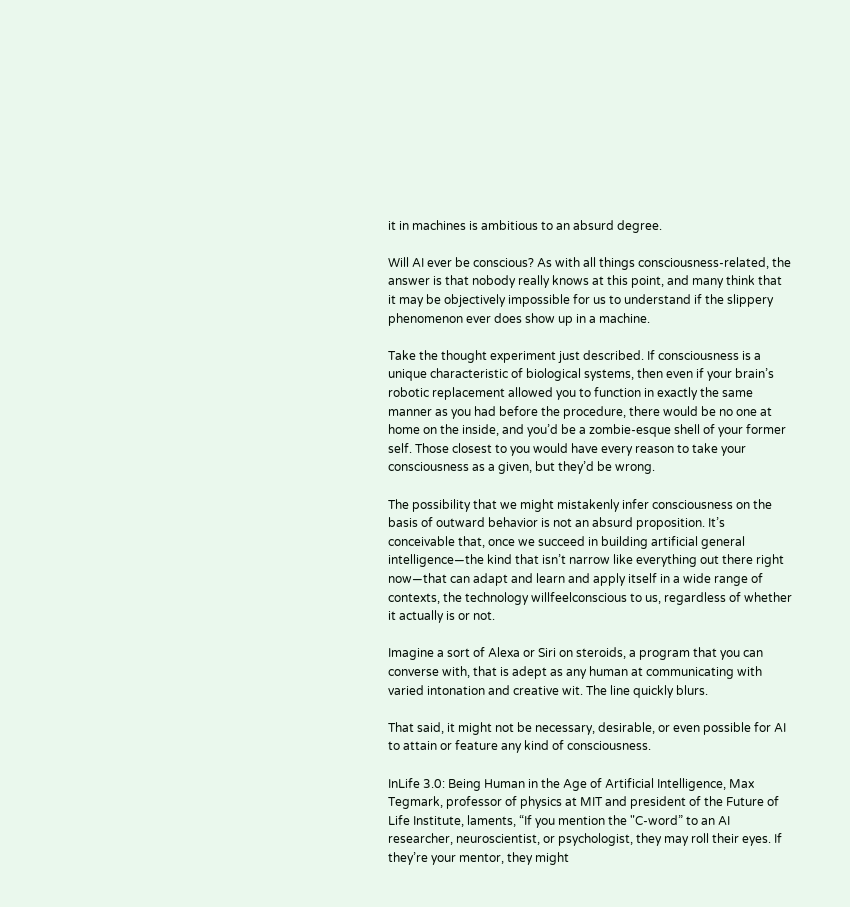it in machines is ambitious to an absurd degree.

Will AI ever be conscious? As with all things consciousness-related, the answer is that nobody really knows at this point, and many think that it may be objectively impossible for us to understand if the slippery phenomenon ever does show up in a machine.

Take the thought experiment just described. If consciousness is a unique characteristic of biological systems, then even if your brain’s robotic replacement allowed you to function in exactly the same manner as you had before the procedure, there would be no one at home on the inside, and you’d be a zombie-esque shell of your former self. Those closest to you would have every reason to take your consciousness as a given, but they’d be wrong.

The possibility that we might mistakenly infer consciousness on the basis of outward behavior is not an absurd proposition. It’s conceivable that, once we succeed in building artificial general intelligence—the kind that isn’t narrow like everything out there right now—that can adapt and learn and apply itself in a wide range of contexts, the technology willfeelconscious to us, regardless of whether it actually is or not.

Imagine a sort of Alexa or Siri on steroids, a program that you can converse with, that is adept as any human at communicating with varied intonation and creative wit. The line quickly blurs.

That said, it might not be necessary, desirable, or even possible for AI to attain or feature any kind of consciousness.

InLife 3.0: Being Human in the Age of Artificial Intelligence, Max Tegmark, professor of physics at MIT and president of the Future of Life Institute, laments, “If you mention the "C-word” to an AI researcher, neuroscientist, or psychologist, they may roll their eyes. If they’re your mentor, they might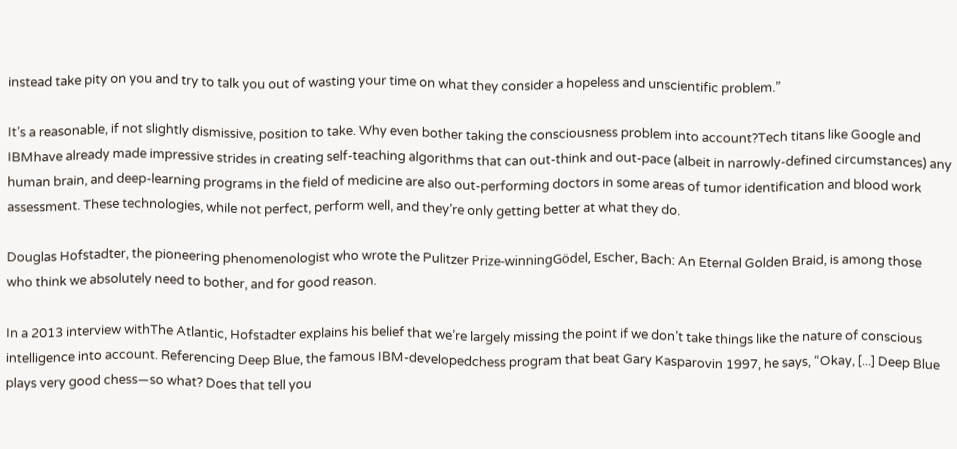instead take pity on you and try to talk you out of wasting your time on what they consider a hopeless and unscientific problem.”

It’s a reasonable, if not slightly dismissive, position to take. Why even bother taking the consciousness problem into account?Tech titans like Google and IBMhave already made impressive strides in creating self-teaching algorithms that can out-think and out-pace (albeit in narrowly-defined circumstances) any human brain, and deep-learning programs in the field of medicine are also out-performing doctors in some areas of tumor identification and blood work assessment. These technologies, while not perfect, perform well, and they’re only getting better at what they do.

Douglas Hofstadter, the pioneering phenomenologist who wrote the Pulitzer Prize-winningGödel, Escher, Bach: An Eternal Golden Braid, is among those who think we absolutely need to bother, and for good reason.

In a 2013 interview withThe Atlantic, Hofstadter explains his belief that we’re largely missing the point if we don’t take things like the nature of conscious intelligence into account. Referencing Deep Blue, the famous IBM-developedchess program that beat Gary Kasparovin 1997, he says, “Okay, [...] Deep Blue plays very good chess—so what? Does that tell you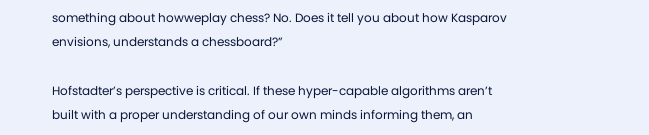something about howweplay chess? No. Does it tell you about how Kasparov envisions, understands a chessboard?”

Hofstadter’s perspective is critical. If these hyper-capable algorithms aren’t built with a proper understanding of our own minds informing them, an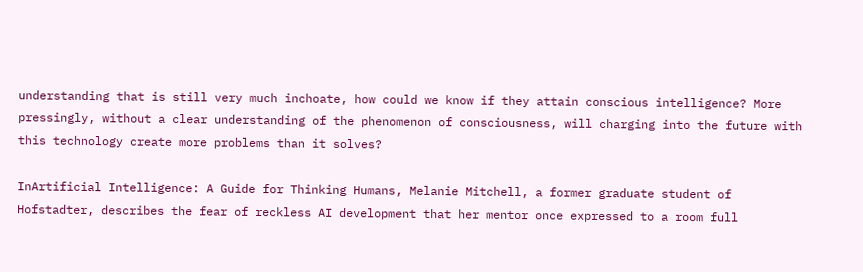understanding that is still very much inchoate, how could we know if they attain conscious intelligence? More pressingly, without a clear understanding of the phenomenon of consciousness, will charging into the future with this technology create more problems than it solves?

InArtificial Intelligence: A Guide for Thinking Humans, Melanie Mitchell, a former graduate student of Hofstadter, describes the fear of reckless AI development that her mentor once expressed to a room full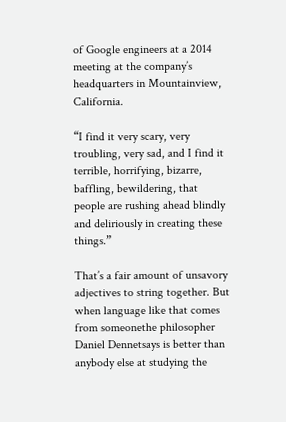of Google engineers at a 2014 meeting at the company’s headquarters in Mountainview, California.

“I find it very scary, very troubling, very sad, and I find it terrible, horrifying, bizarre, baffling, bewildering, that people are rushing ahead blindly and deliriously in creating these things.”

That’s a fair amount of unsavory adjectives to string together. But when language like that comes from someonethe philosopher Daniel Dennetsays is better than anybody else at studying the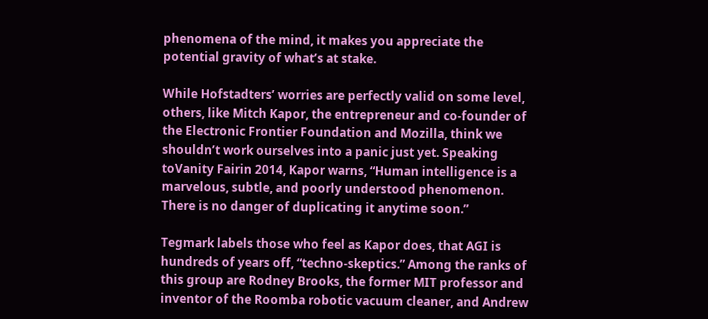phenomena of the mind, it makes you appreciate the potential gravity of what’s at stake.

While Hofstadters’ worries are perfectly valid on some level, others, like Mitch Kapor, the entrepreneur and co-founder of the Electronic Frontier Foundation and Mozilla, think we shouldn’t work ourselves into a panic just yet. Speaking toVanity Fairin 2014, Kapor warns, “Human intelligence is a marvelous, subtle, and poorly understood phenomenon. There is no danger of duplicating it anytime soon.”

Tegmark labels those who feel as Kapor does, that AGI is hundreds of years off, “techno-skeptics.” Among the ranks of this group are Rodney Brooks, the former MIT professor and inventor of the Roomba robotic vacuum cleaner, and Andrew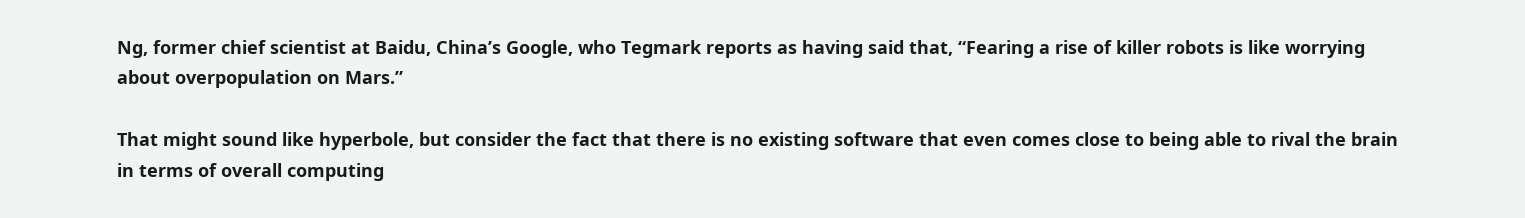Ng, former chief scientist at Baidu, China’s Google, who Tegmark reports as having said that, “Fearing a rise of killer robots is like worrying about overpopulation on Mars.”

That might sound like hyperbole, but consider the fact that there is no existing software that even comes close to being able to rival the brain in terms of overall computing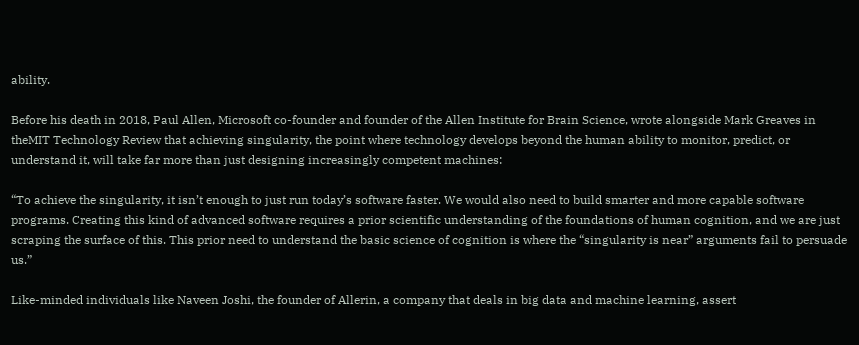ability.

Before his death in 2018, Paul Allen, Microsoft co-founder and founder of the Allen Institute for Brain Science, wrote alongside Mark Greaves in theMIT Technology Review that achieving singularity, the point where technology develops beyond the human ability to monitor, predict, or understand it, will take far more than just designing increasingly competent machines:

“To achieve the singularity, it isn’t enough to just run today’s software faster. We would also need to build smarter and more capable software programs. Creating this kind of advanced software requires a prior scientific understanding of the foundations of human cognition, and we are just scraping the surface of this. This prior need to understand the basic science of cognition is where the “singularity is near” arguments fail to persuade us.”

Like-minded individuals like Naveen Joshi, the founder of Allerin, a company that deals in big data and machine learning, assert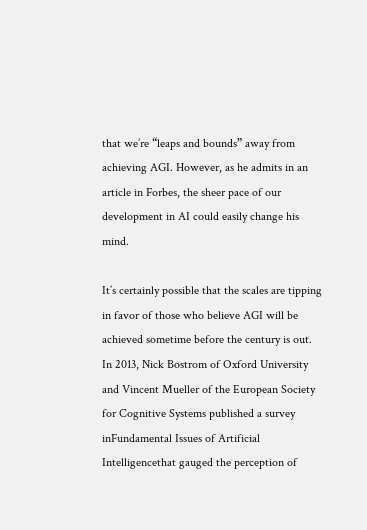that we’re “leaps and bounds” away from achieving AGI. However, as he admits in an article in Forbes, the sheer pace of our development in AI could easily change his mind.

It’s certainly possible that the scales are tipping in favor of those who believe AGI will be achieved sometime before the century is out. In 2013, Nick Bostrom of Oxford University and Vincent Mueller of the European Society for Cognitive Systems published a survey inFundamental Issues of Artificial Intelligencethat gauged the perception of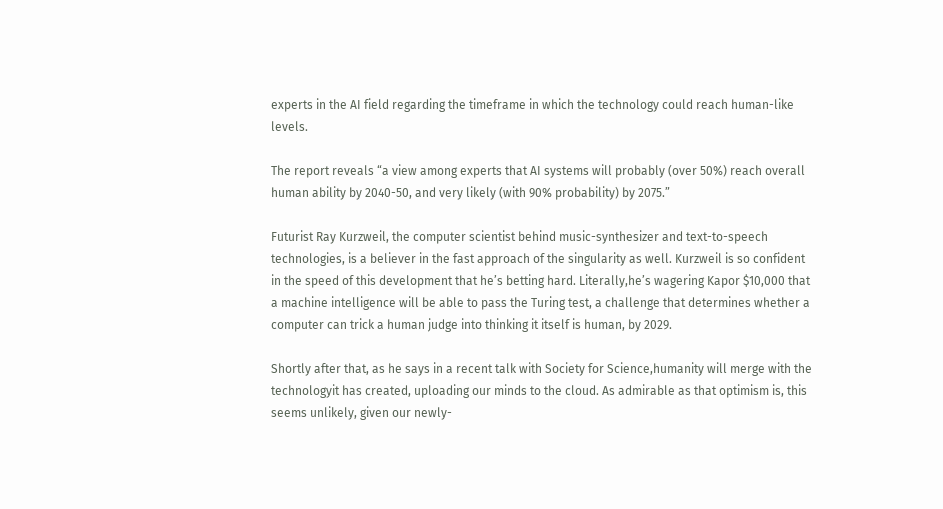experts in the AI field regarding the timeframe in which the technology could reach human-like levels.

The report reveals “a view among experts that AI systems will probably (over 50%) reach overall human ability by 2040-50, and very likely (with 90% probability) by 2075.”

Futurist Ray Kurzweil, the computer scientist behind music-synthesizer and text-to-speech technologies, is a believer in the fast approach of the singularity as well. Kurzweil is so confident in the speed of this development that he’s betting hard. Literally,he’s wagering Kapor $10,000 that a machine intelligence will be able to pass the Turing test, a challenge that determines whether a computer can trick a human judge into thinking it itself is human, by 2029.

Shortly after that, as he says in a recent talk with Society for Science,humanity will merge with the technologyit has created, uploading our minds to the cloud. As admirable as that optimism is, this seems unlikely, given our newly-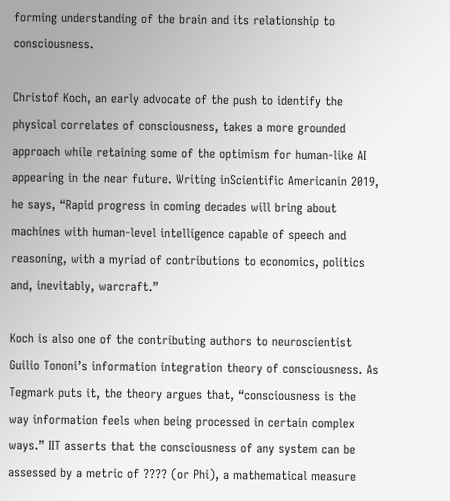forming understanding of the brain and its relationship to consciousness.

Christof Koch, an early advocate of the push to identify the physical correlates of consciousness, takes a more grounded approach while retaining some of the optimism for human-like AI appearing in the near future. Writing inScientific Americanin 2019, he says, “Rapid progress in coming decades will bring about machines with human-level intelligence capable of speech and reasoning, with a myriad of contributions to economics, politics and, inevitably, warcraft.”

Koch is also one of the contributing authors to neuroscientist Guilio Tononi’s information integration theory of consciousness. As Tegmark puts it, the theory argues that, “consciousness is the way information feels when being processed in certain complex ways.” IIT asserts that the consciousness of any system can be assessed by a metric of ???? (or Phi), a mathematical measure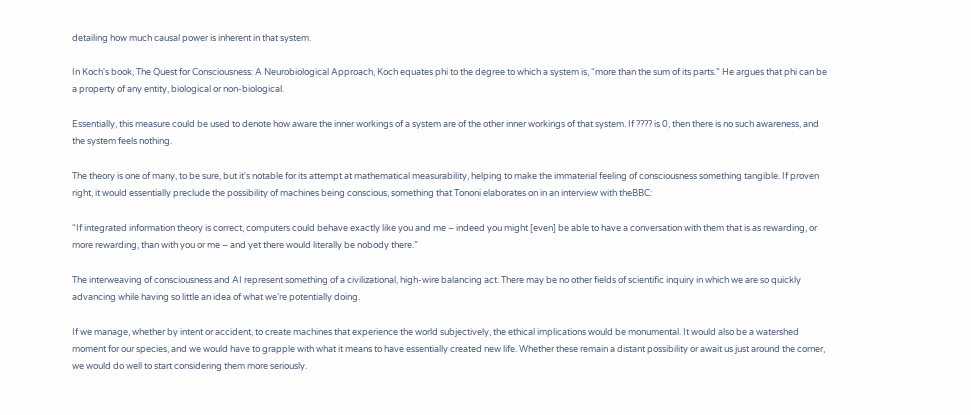detailing how much causal power is inherent in that system.

In Koch's book, The Quest for Consciousness: A Neurobiological Approach, Koch equates phi to the degree to which a system is, “more than the sum of its parts.” He argues that phi can be a property of any entity, biological or non-biological.

Essentially, this measure could be used to denote how aware the inner workings of a system are of the other inner workings of that system. If ???? is 0, then there is no such awareness, and the system feels nothing.

The theory is one of many, to be sure, but it's notable for its attempt at mathematical measurability, helping to make the immaterial feeling of consciousness something tangible. If proven right, it would essentially preclude the possibility of machines being conscious, something that Tononi elaborates on in an interview with theBBC:

“If integrated information theory is correct, computers could behave exactly like you and me – indeed you might [even] be able to have a conversation with them that is as rewarding, or more rewarding, than with you or me – and yet there would literally be nobody there.”

The interweaving of consciousness and AI represent something of a civilizational, high-wire balancing act. There may be no other fields of scientific inquiry in which we are so quickly advancing while having so little an idea of what we’re potentially doing.

If we manage, whether by intent or accident, to create machines that experience the world subjectively, the ethical implications would be monumental. It would also be a watershed moment for our species, and we would have to grapple with what it means to have essentially created new life. Whether these remain a distant possibility or await us just around the corner, we would do well to start considering them more seriously.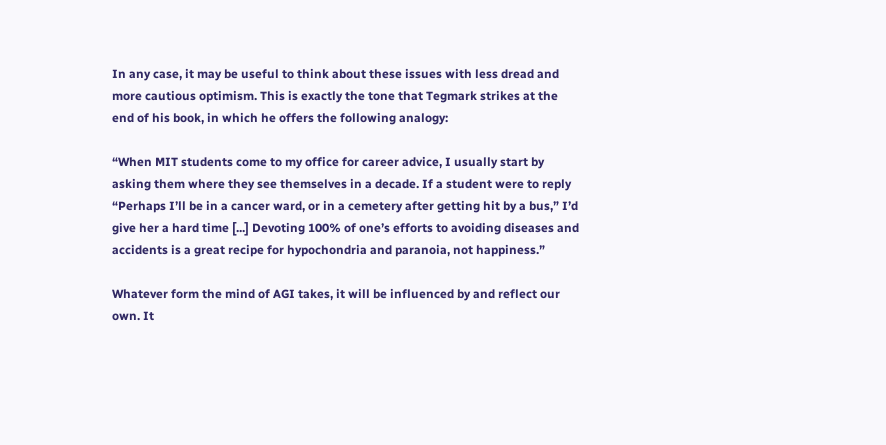In any case, it may be useful to think about these issues with less dread and more cautious optimism. This is exactly the tone that Tegmark strikes at the end of his book, in which he offers the following analogy:

“When MIT students come to my office for career advice, I usually start by asking them where they see themselves in a decade. If a student were to reply “Perhaps I’ll be in a cancer ward, or in a cemetery after getting hit by a bus,” I’d give her a hard time [...] Devoting 100% of one’s efforts to avoiding diseases and accidents is a great recipe for hypochondria and paranoia, not happiness.”

Whatever form the mind of AGI takes, it will be influenced by and reflect our own. It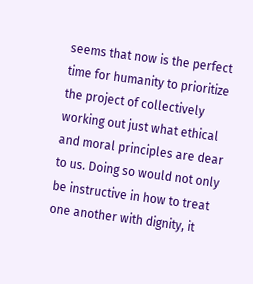seems that now is the perfect time for humanity to prioritize the project of collectively working out just what ethical and moral principles are dear to us. Doing so would not only be instructive in how to treat one another with dignity, it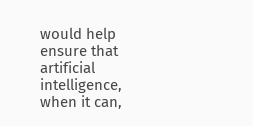would help ensure that artificial intelligence, when it can,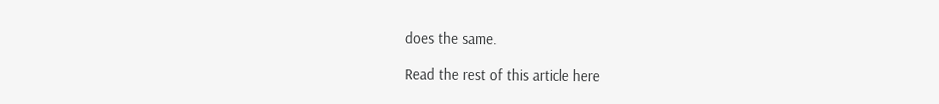does the same.

Read the rest of this article here